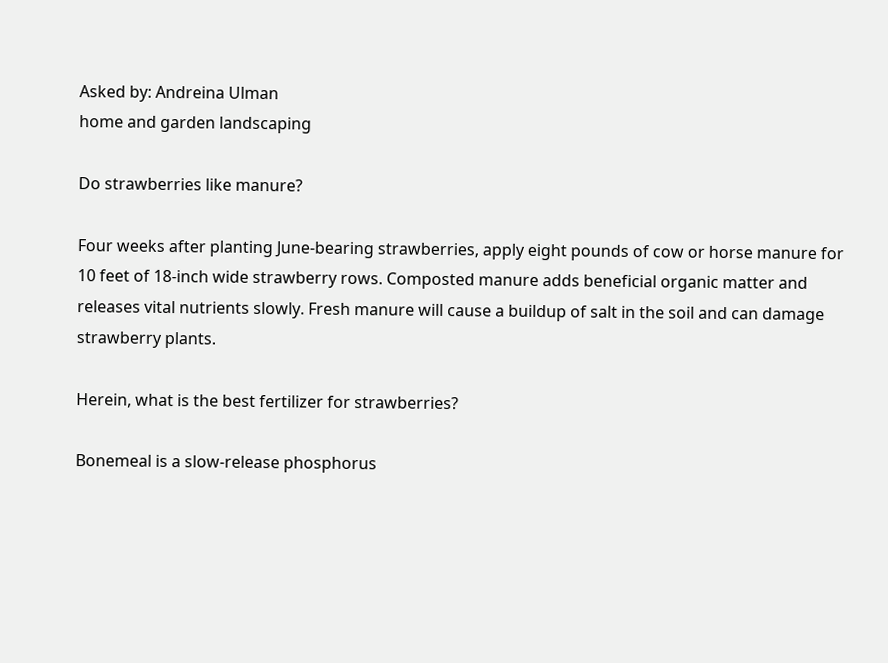Asked by: Andreina Ulman
home and garden landscaping

Do strawberries like manure?

Four weeks after planting June-bearing strawberries, apply eight pounds of cow or horse manure for 10 feet of 18-inch wide strawberry rows. Composted manure adds beneficial organic matter and releases vital nutrients slowly. Fresh manure will cause a buildup of salt in the soil and can damage strawberry plants.

Herein, what is the best fertilizer for strawberries?

Bonemeal is a slow-release phosphorus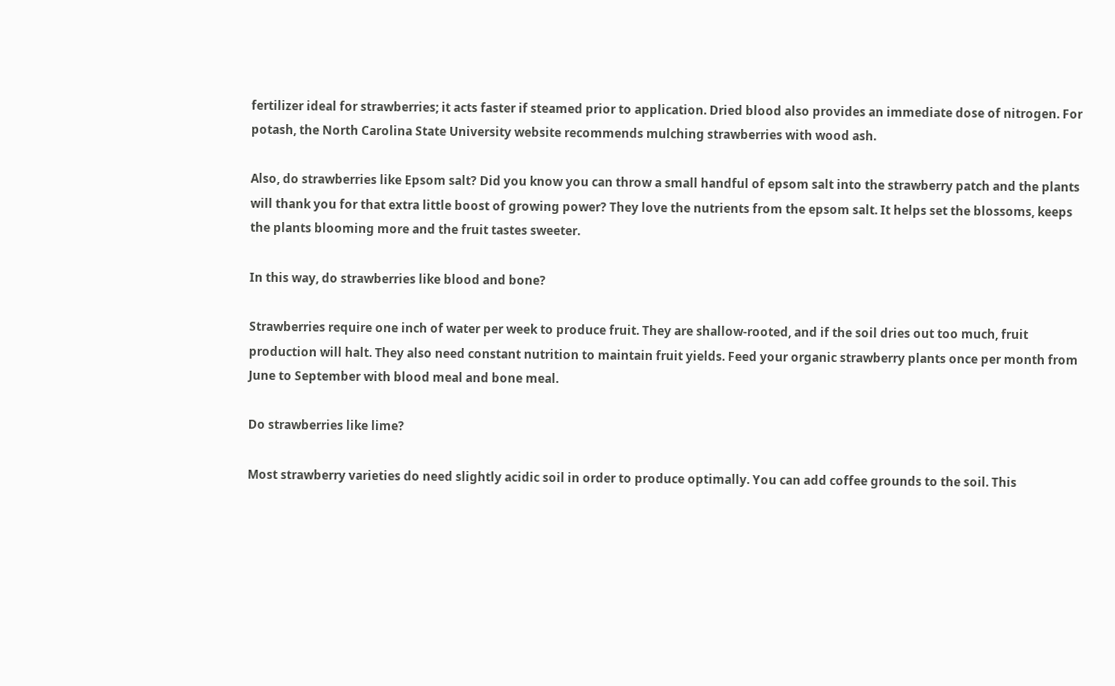fertilizer ideal for strawberries; it acts faster if steamed prior to application. Dried blood also provides an immediate dose of nitrogen. For potash, the North Carolina State University website recommends mulching strawberries with wood ash.

Also, do strawberries like Epsom salt? Did you know you can throw a small handful of epsom salt into the strawberry patch and the plants will thank you for that extra little boost of growing power? They love the nutrients from the epsom salt. It helps set the blossoms, keeps the plants blooming more and the fruit tastes sweeter.

In this way, do strawberries like blood and bone?

Strawberries require one inch of water per week to produce fruit. They are shallow-rooted, and if the soil dries out too much, fruit production will halt. They also need constant nutrition to maintain fruit yields. Feed your organic strawberry plants once per month from June to September with blood meal and bone meal.

Do strawberries like lime?

Most strawberry varieties do need slightly acidic soil in order to produce optimally. You can add coffee grounds to the soil. This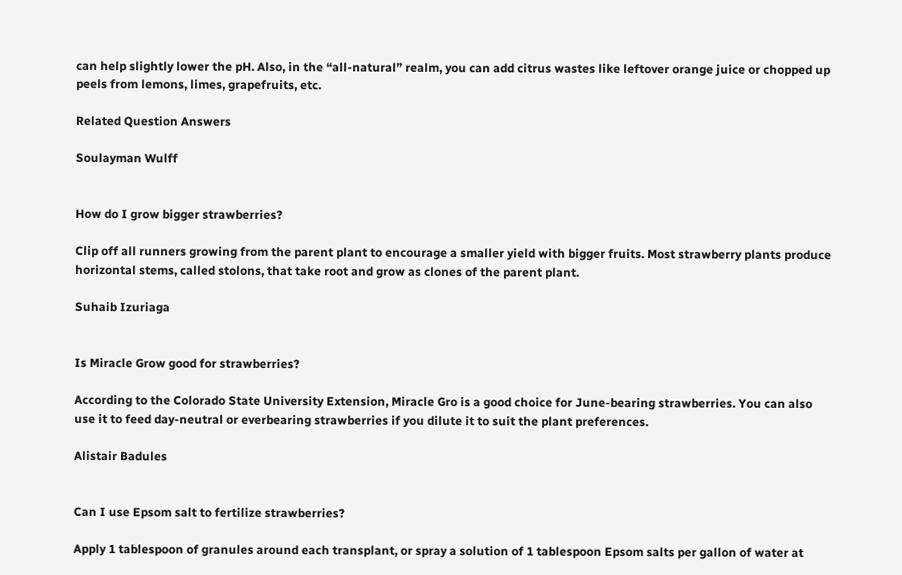can help slightly lower the pH. Also, in the “all-natural” realm, you can add citrus wastes like leftover orange juice or chopped up peels from lemons, limes, grapefruits, etc.

Related Question Answers

Soulayman Wulff


How do I grow bigger strawberries?

Clip off all runners growing from the parent plant to encourage a smaller yield with bigger fruits. Most strawberry plants produce horizontal stems, called stolons, that take root and grow as clones of the parent plant.

Suhaib Izuriaga


Is Miracle Grow good for strawberries?

According to the Colorado State University Extension, Miracle Gro is a good choice for June-bearing strawberries. You can also use it to feed day-neutral or everbearing strawberries if you dilute it to suit the plant preferences.

Alistair Badules


Can I use Epsom salt to fertilize strawberries?

Apply 1 tablespoon of granules around each transplant, or spray a solution of 1 tablespoon Epsom salts per gallon of water at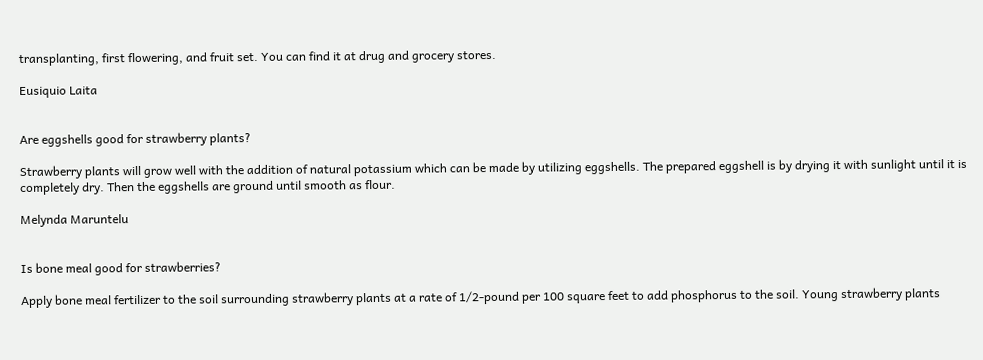transplanting, first flowering, and fruit set. You can find it at drug and grocery stores.

Eusiquio Laita


Are eggshells good for strawberry plants?

Strawberry plants will grow well with the addition of natural potassium which can be made by utilizing eggshells. The prepared eggshell is by drying it with sunlight until it is completely dry. Then the eggshells are ground until smooth as flour.

Melynda Maruntelu


Is bone meal good for strawberries?

Apply bone meal fertilizer to the soil surrounding strawberry plants at a rate of 1/2-pound per 100 square feet to add phosphorus to the soil. Young strawberry plants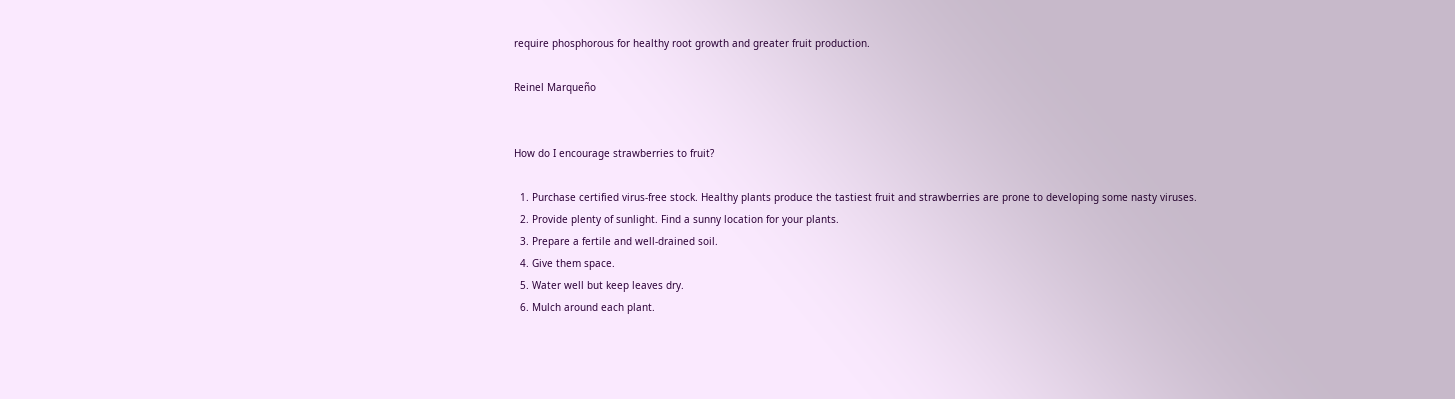require phosphorous for healthy root growth and greater fruit production.

Reinel Marqueño


How do I encourage strawberries to fruit?

  1. Purchase certified virus-free stock. Healthy plants produce the tastiest fruit and strawberries are prone to developing some nasty viruses.
  2. Provide plenty of sunlight. Find a sunny location for your plants.
  3. Prepare a fertile and well-drained soil.
  4. Give them space.
  5. Water well but keep leaves dry.
  6. Mulch around each plant.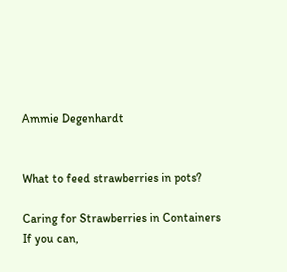Ammie Degenhardt


What to feed strawberries in pots?

Caring for Strawberries in Containers
If you can,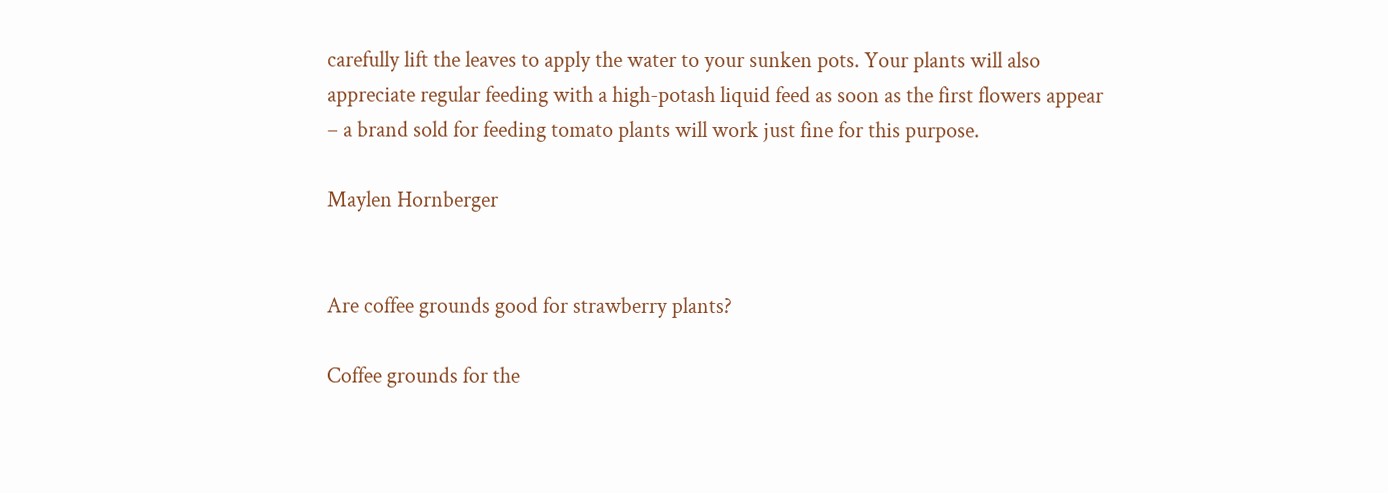carefully lift the leaves to apply the water to your sunken pots. Your plants will also appreciate regular feeding with a high-potash liquid feed as soon as the first flowers appear – a brand sold for feeding tomato plants will work just fine for this purpose.

Maylen Hornberger


Are coffee grounds good for strawberry plants?

Coffee grounds for the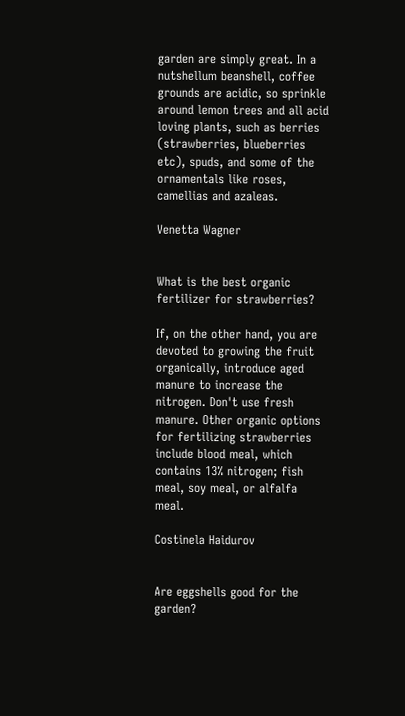garden are simply great. In a nutshellum beanshell, coffee grounds are acidic, so sprinkle around lemon trees and all acid loving plants, such as berries (strawberries, blueberries etc), spuds, and some of the ornamentals like roses, camellias and azaleas.

Venetta Wagner


What is the best organic fertilizer for strawberries?

If, on the other hand, you are devoted to growing the fruit organically, introduce aged manure to increase the nitrogen. Don't use fresh manure. Other organic options for fertilizing strawberries include blood meal, which contains 13% nitrogen; fish meal, soy meal, or alfalfa meal.

Costinela Haidurov


Are eggshells good for the garden?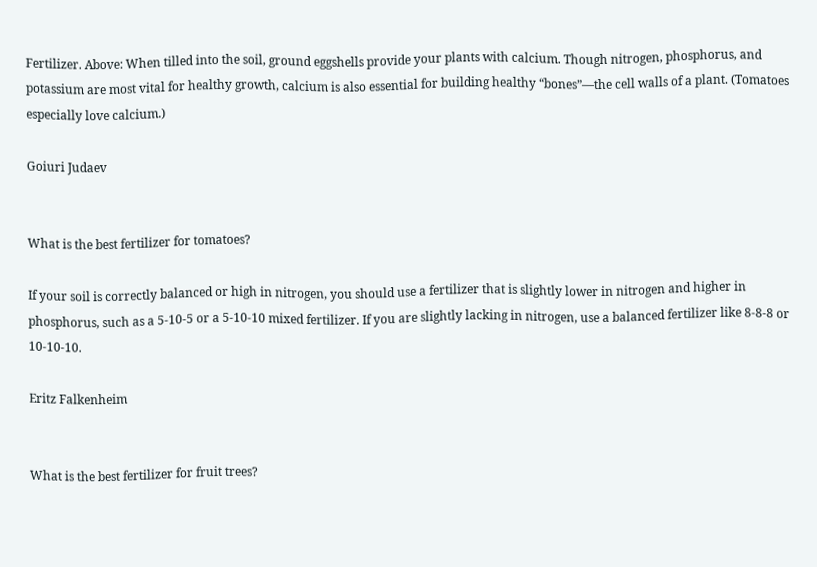Fertilizer. Above: When tilled into the soil, ground eggshells provide your plants with calcium. Though nitrogen, phosphorus, and potassium are most vital for healthy growth, calcium is also essential for building healthy “bones”—the cell walls of a plant. (Tomatoes especially love calcium.)

Goiuri Judaev


What is the best fertilizer for tomatoes?

If your soil is correctly balanced or high in nitrogen, you should use a fertilizer that is slightly lower in nitrogen and higher in phosphorus, such as a 5-10-5 or a 5-10-10 mixed fertilizer. If you are slightly lacking in nitrogen, use a balanced fertilizer like 8-8-8 or 10-10-10.

Eritz Falkenheim


What is the best fertilizer for fruit trees?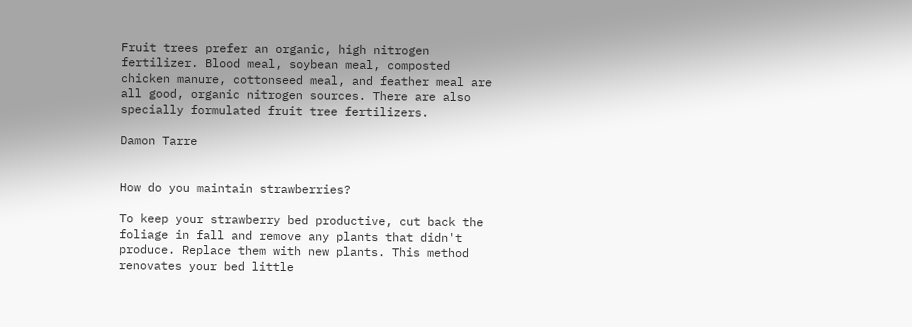Fruit trees prefer an organic, high nitrogen fertilizer. Blood meal, soybean meal, composted chicken manure, cottonseed meal, and feather meal are all good, organic nitrogen sources. There are also specially formulated fruit tree fertilizers.

Damon Tarre


How do you maintain strawberries?

To keep your strawberry bed productive, cut back the foliage in fall and remove any plants that didn't produce. Replace them with new plants. This method renovates your bed little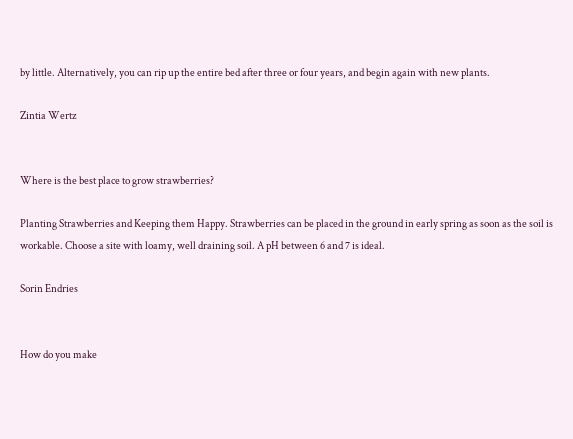by little. Alternatively, you can rip up the entire bed after three or four years, and begin again with new plants.

Zintia Wertz


Where is the best place to grow strawberries?

Planting Strawberries and Keeping them Happy. Strawberries can be placed in the ground in early spring as soon as the soil is workable. Choose a site with loamy, well draining soil. A pH between 6 and 7 is ideal.

Sorin Endries


How do you make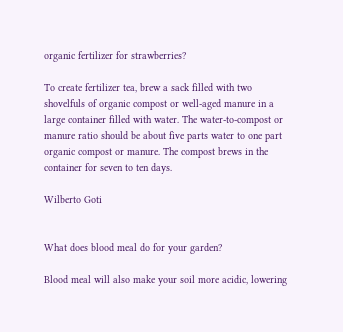organic fertilizer for strawberries?

To create fertilizer tea, brew a sack filled with two shovelfuls of organic compost or well-aged manure in a large container filled with water. The water-to-compost or manure ratio should be about five parts water to one part organic compost or manure. The compost brews in the container for seven to ten days.

Wilberto Goti


What does blood meal do for your garden?

Blood meal will also make your soil more acidic, lowering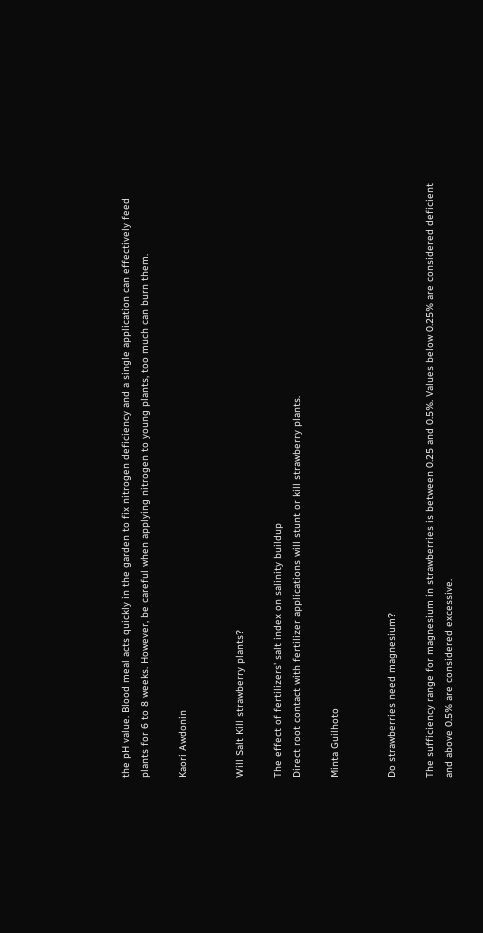the pH value. Blood meal acts quickly in the garden to fix nitrogen deficiency and a single application can effectively feed plants for 6 to 8 weeks. However, be careful when applying nitrogen to young plants, too much can burn them.

Kaori Awdonin


Will Salt Kill strawberry plants?

The effect of fertilizers' salt index on salinity buildup
Direct root contact with fertilizer applications will stunt or kill strawberry plants.

Minta Guilhoto


Do strawberries need magnesium?

The sufficiency range for magnesium in strawberries is between 0.25 and 0.5%. Values below 0.25% are considered deficient and above 0.5% are considered excessive.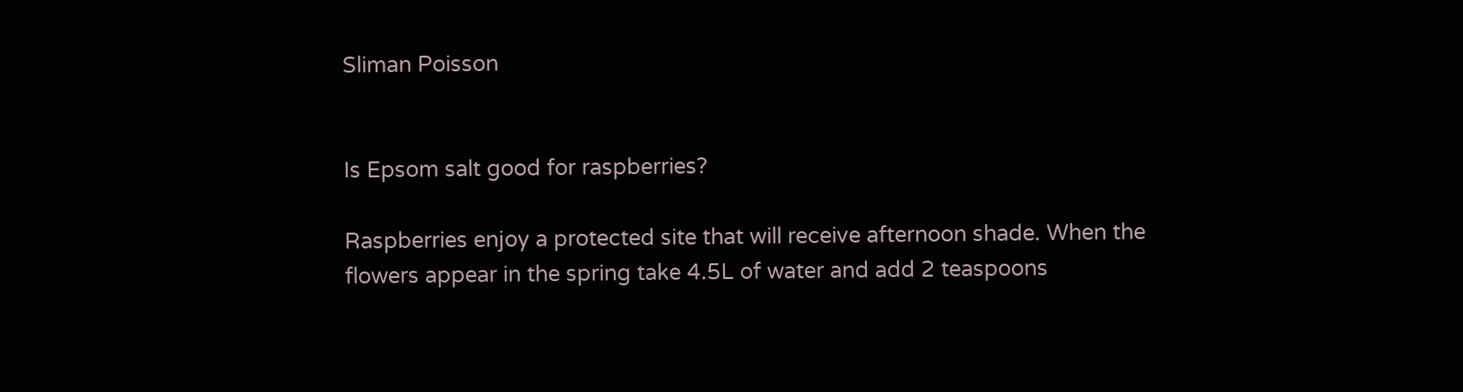Sliman Poisson


Is Epsom salt good for raspberries?

Raspberries enjoy a protected site that will receive afternoon shade. When the flowers appear in the spring take 4.5L of water and add 2 teaspoons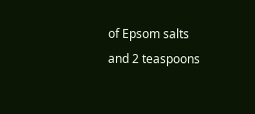of Epsom salts and 2 teaspoons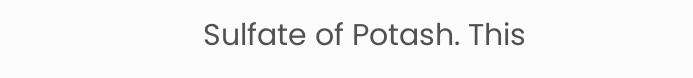Sulfate of Potash. This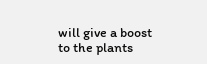will give a boost to the plants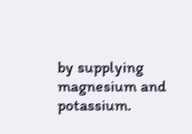by supplying magnesium and potassium.